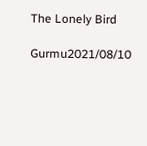The Lonely Bird

Gurmu2021/08/10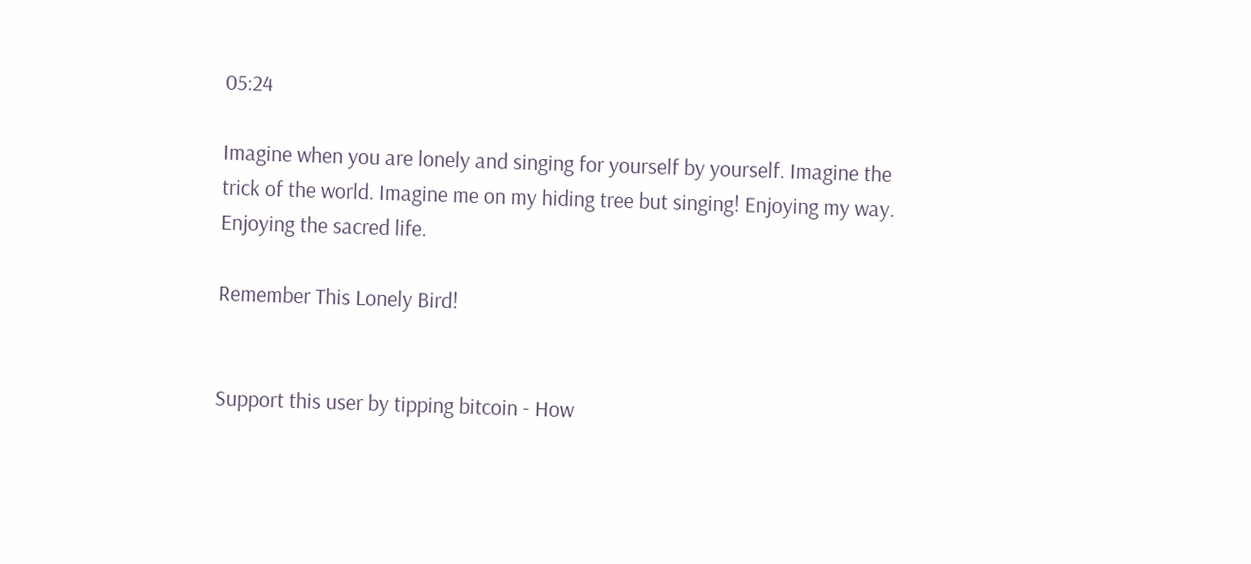05:24

Imagine when you are lonely and singing for yourself by yourself. Imagine the trick of the world. Imagine me on my hiding tree but singing! Enjoying my way. Enjoying the sacred life.

Remember This Lonely Bird!


Support this user by tipping bitcoin - How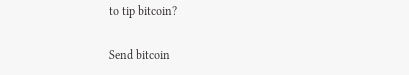to tip bitcoin?

Send bitcoin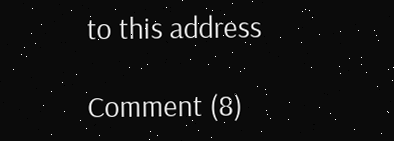to this address

Comment (8)